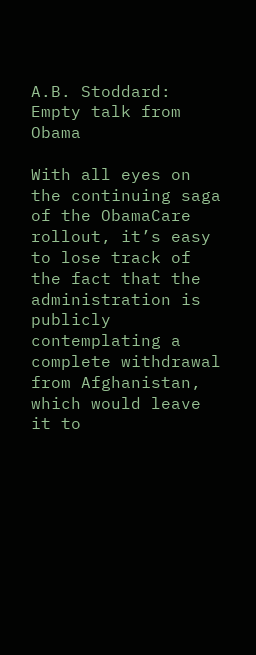A.B. Stoddard: Empty talk from Obama

With all eyes on the continuing saga of the ObamaCare rollout, it’s easy to lose track of the fact that the administration is publicly contemplating a complete withdrawal from Afghanistan, which would leave it to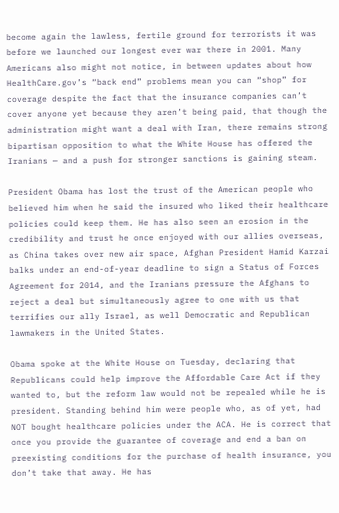become again the lawless, fertile ground for terrorists it was before we launched our longest ever war there in 2001. Many Americans also might not notice, in between updates about how HealthCare.gov’s “back end” problems mean you can “shop” for coverage despite the fact that the insurance companies can’t cover anyone yet because they aren’t being paid, that though the administration might want a deal with Iran, there remains strong bipartisan opposition to what the White House has offered the Iranians — and a push for stronger sanctions is gaining steam.

President Obama has lost the trust of the American people who believed him when he said the insured who liked their healthcare policies could keep them. He has also seen an erosion in the credibility and trust he once enjoyed with our allies overseas, as China takes over new air space, Afghan President Hamid Karzai balks under an end-of-year deadline to sign a Status of Forces Agreement for 2014, and the Iranians pressure the Afghans to reject a deal but simultaneously agree to one with us that terrifies our ally Israel, as well Democratic and Republican lawmakers in the United States.

Obama spoke at the White House on Tuesday, declaring that Republicans could help improve the Affordable Care Act if they wanted to, but the reform law would not be repealed while he is president. Standing behind him were people who, as of yet, had NOT bought healthcare policies under the ACA. He is correct that once you provide the guarantee of coverage and end a ban on preexisting conditions for the purchase of health insurance, you don’t take that away. He has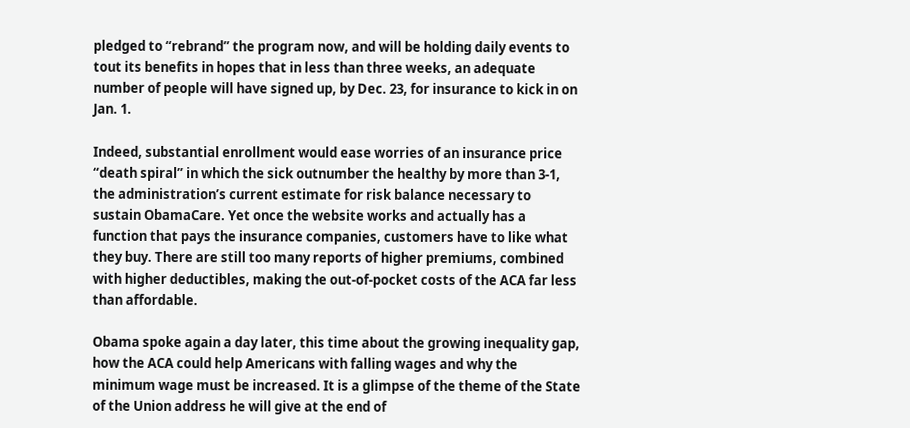pledged to “rebrand” the program now, and will be holding daily events to tout its benefits in hopes that in less than three weeks, an adequate number of people will have signed up, by Dec. 23, for insurance to kick in on Jan. 1.

Indeed, substantial enrollment would ease worries of an insurance price “death spiral” in which the sick outnumber the healthy by more than 3-1, the administration’s current estimate for risk balance necessary to sustain ObamaCare. Yet once the website works and actually has a function that pays the insurance companies, customers have to like what they buy. There are still too many reports of higher premiums, combined with higher deductibles, making the out-of-pocket costs of the ACA far less than affordable.

Obama spoke again a day later, this time about the growing inequality gap, how the ACA could help Americans with falling wages and why the minimum wage must be increased. It is a glimpse of the theme of the State of the Union address he will give at the end of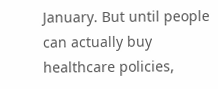January. But until people can actually buy healthcare policies,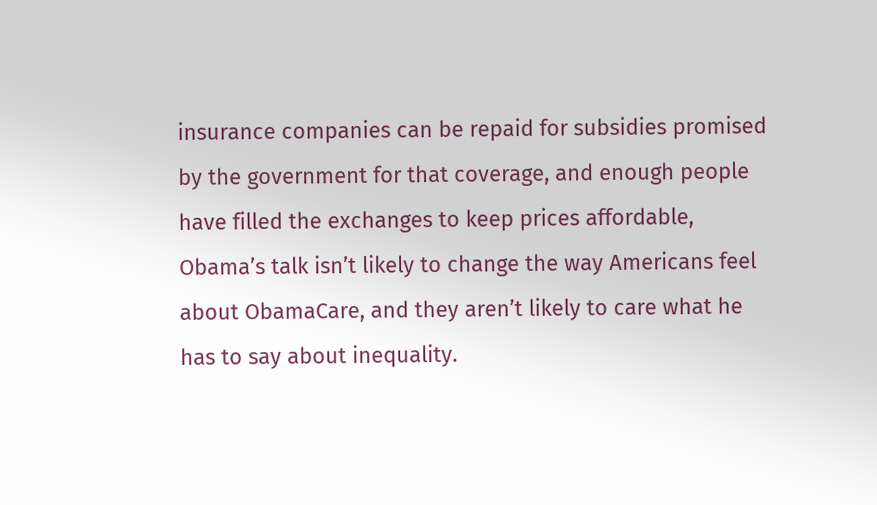insurance companies can be repaid for subsidies promised by the government for that coverage, and enough people have filled the exchanges to keep prices affordable, Obama’s talk isn’t likely to change the way Americans feel about ObamaCare, and they aren’t likely to care what he has to say about inequality.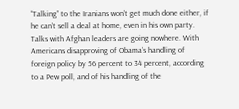“Talking” to the Iranians won’t get much done either, if he can’t sell a deal at home, even in his own party. Talks with Afghan leaders are going nowhere. With Americans disapproving of Obama’s handling of foreign policy by 56 percent to 34 percent, according to a Pew poll, and of his handling of the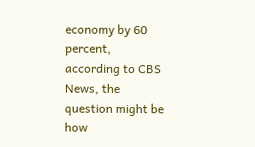economy by 60 percent, according to CBS News, the question might be how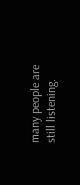many people are still listening.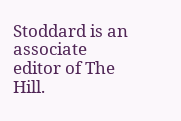Stoddard is an associate editor of The Hill.